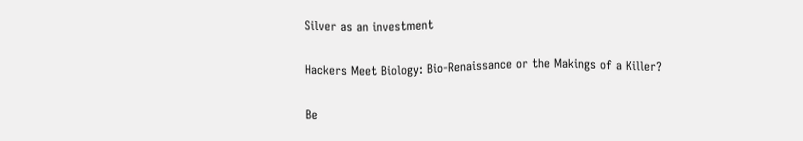Silver as an investment

Hackers Meet Biology: Bio-Renaissance or the Makings of a Killer?

Be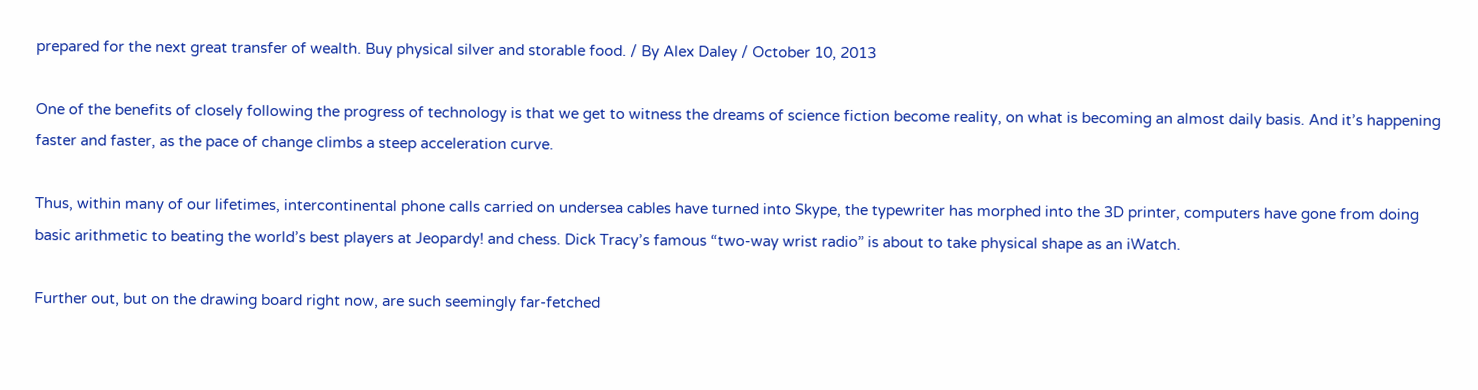prepared for the next great transfer of wealth. Buy physical silver and storable food. / By Alex Daley / October 10, 2013

One of the benefits of closely following the progress of technology is that we get to witness the dreams of science fiction become reality, on what is becoming an almost daily basis. And it’s happening faster and faster, as the pace of change climbs a steep acceleration curve.

Thus, within many of our lifetimes, intercontinental phone calls carried on undersea cables have turned into Skype, the typewriter has morphed into the 3D printer, computers have gone from doing basic arithmetic to beating the world’s best players at Jeopardy! and chess. Dick Tracy’s famous “two-way wrist radio” is about to take physical shape as an iWatch.

Further out, but on the drawing board right now, are such seemingly far-fetched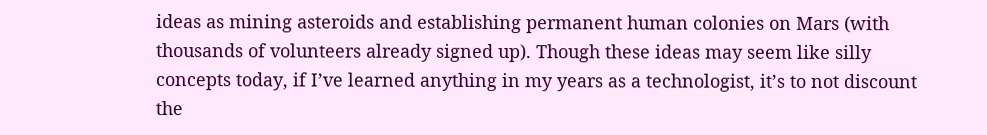ideas as mining asteroids and establishing permanent human colonies on Mars (with thousands of volunteers already signed up). Though these ideas may seem like silly concepts today, if I’ve learned anything in my years as a technologist, it’s to not discount the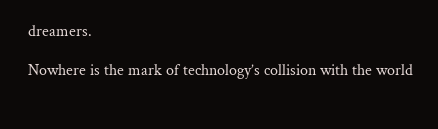dreamers.

Nowhere is the mark of technology’s collision with the world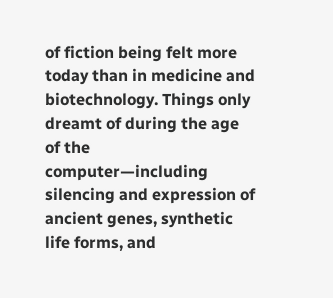of fiction being felt more today than in medicine and biotechnology. Things only dreamt of during the age of the computer—including silencing and expression of ancient genes, synthetic life forms, and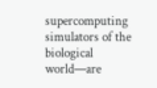supercomputing simulators of the biological world—are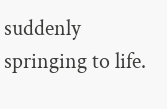suddenly springing to life.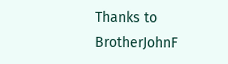Thanks to BrotherJohnF